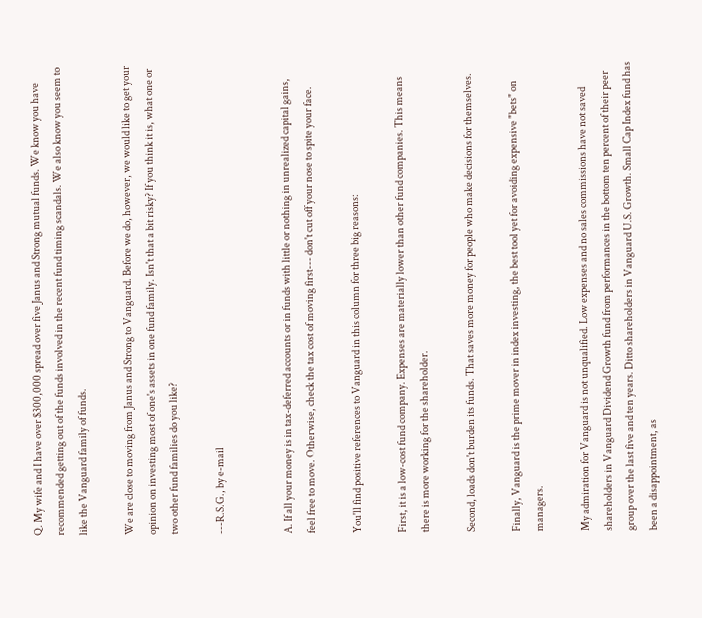Q. My wife and I have over $300,000 spread over five Janus and Strong mutual funds. We know you have recommended getting out of the funds involved in the recent fund timing scandals. We also know you seem to like the Vanguard family of funds.

We are close to moving from Janus and Strong to Vanguard. Before we do, however, we would like to get your opinion on investing most of one's assets in one fund family. Isn't that a bit risky? If you think it is, what one or two other fund families do you like?

---R.S.G., by e-mail


A. If all your money is in tax-deferred accounts or in funds with little or nothing in unrealized capital gains, feel free to move. Otherwise, check the tax cost of moving first--- don't cut off your nose to spite your face.

You'll find positive references to Vanguard in this column for three big reasons:

First, it is a low-cost fund company. Expenses are materially lower than other fund companies. This means there is more working for the shareholder.

Second, loads don't burden its funds. That saves more money for people who make decisions for themselves.

Finally, Vanguard is the prime mover in index investing, the best tool yet for avoiding expensive "bets" on managers.

My admiration for Vanguard is not unqualified. Low expenses and no sales commissions have not saved shareholders in Vanguard Dividend Growth fund from performances in the bottom ten percent of their peer group over the last five and ten years. Ditto shareholders in Vanguard U.S. Growth. Small Cap Index fund has been a disappointment, as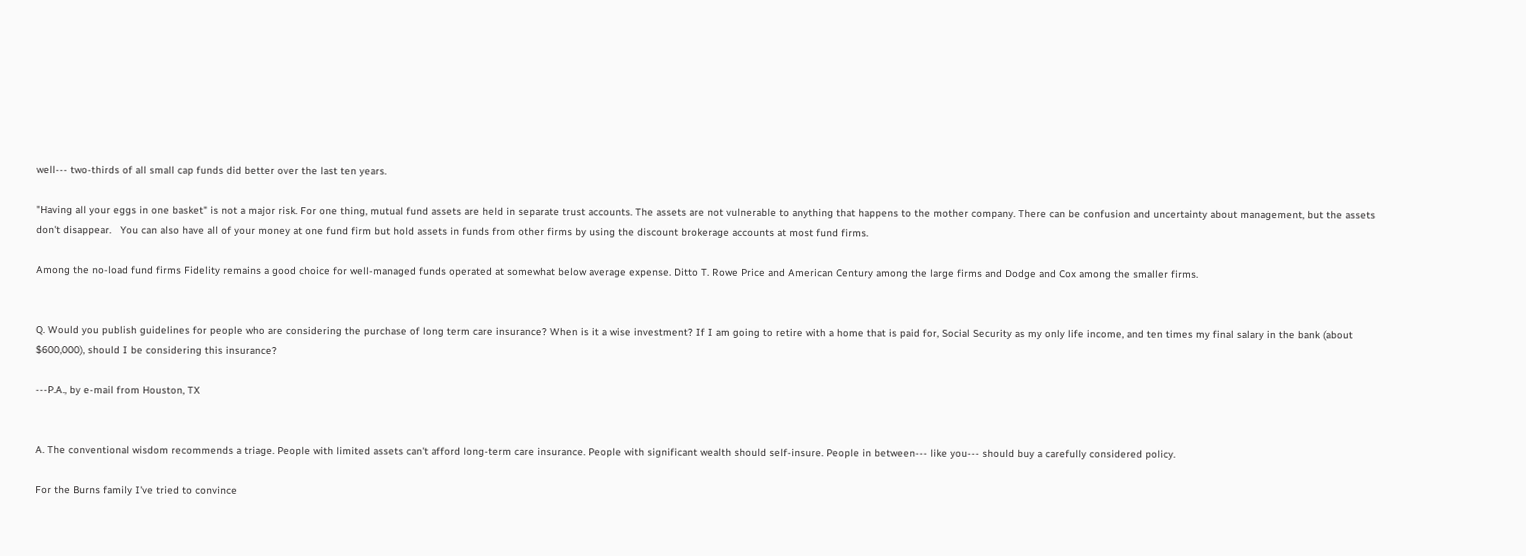well--- two-thirds of all small cap funds did better over the last ten years.

"Having all your eggs in one basket" is not a major risk. For one thing, mutual fund assets are held in separate trust accounts. The assets are not vulnerable to anything that happens to the mother company. There can be confusion and uncertainty about management, but the assets don't disappear.   You can also have all of your money at one fund firm but hold assets in funds from other firms by using the discount brokerage accounts at most fund firms.

Among the no-load fund firms Fidelity remains a good choice for well-managed funds operated at somewhat below average expense. Ditto T. Rowe Price and American Century among the large firms and Dodge and Cox among the smaller firms.


Q. Would you publish guidelines for people who are considering the purchase of long term care insurance? When is it a wise investment? If I am going to retire with a home that is paid for, Social Security as my only life income, and ten times my final salary in the bank (about $600,000), should I be considering this insurance?

---P.A., by e-mail from Houston, TX


A. The conventional wisdom recommends a triage. People with limited assets can't afford long-term care insurance. People with significant wealth should self-insure. People in between--- like you--- should buy a carefully considered policy.

For the Burns family I've tried to convince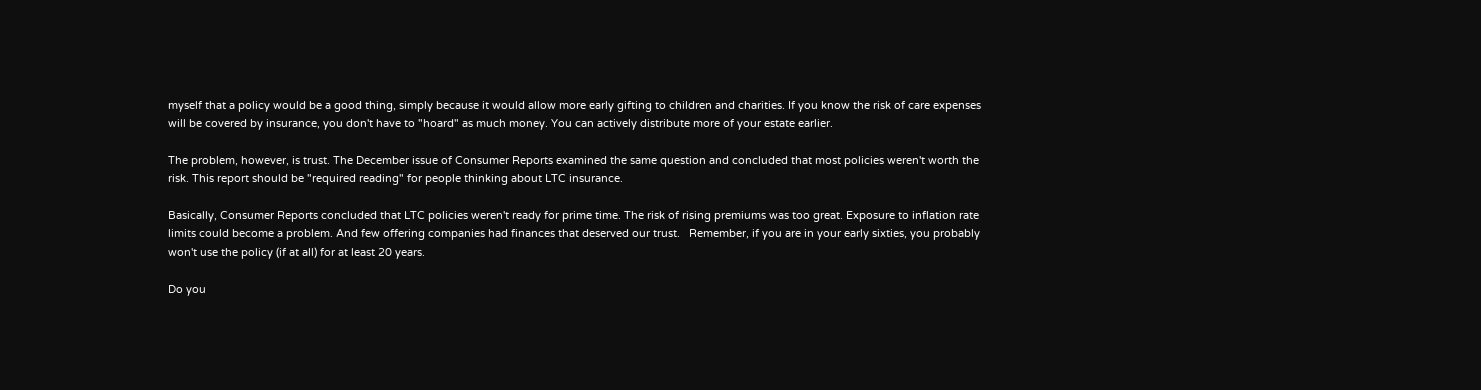myself that a policy would be a good thing, simply because it would allow more early gifting to children and charities. If you know the risk of care expenses will be covered by insurance, you don't have to "hoard" as much money. You can actively distribute more of your estate earlier.

The problem, however, is trust. The December issue of Consumer Reports examined the same question and concluded that most policies weren't worth the risk. This report should be "required reading" for people thinking about LTC insurance.

Basically, Consumer Reports concluded that LTC policies weren't ready for prime time. The risk of rising premiums was too great. Exposure to inflation rate limits could become a problem. And few offering companies had finances that deserved our trust.   Remember, if you are in your early sixties, you probably won't use the policy (if at all) for at least 20 years.

Do you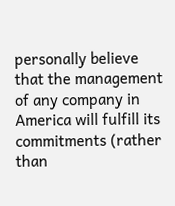personally believe that the management of any company in America will fulfill its commitments (rather than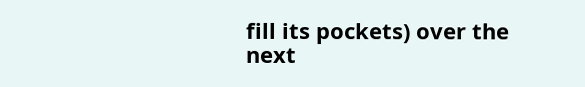fill its pockets) over the next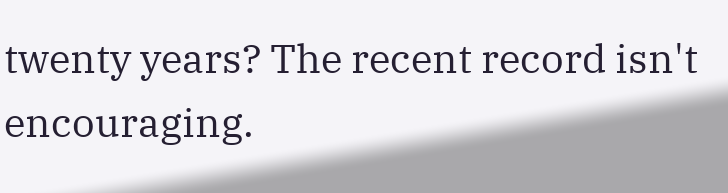twenty years? The recent record isn't encouraging.